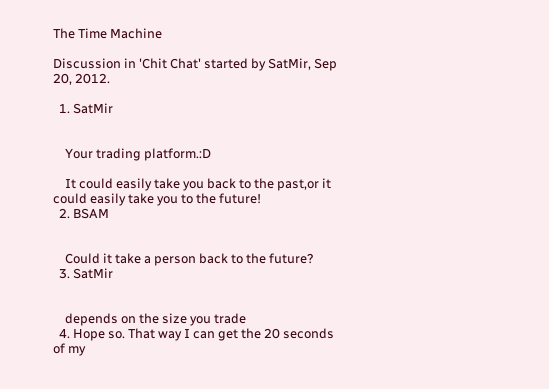The Time Machine

Discussion in 'Chit Chat' started by SatMir, Sep 20, 2012.

  1. SatMir


    Your trading platform.:D

    It could easily take you back to the past,or it could easily take you to the future!
  2. BSAM


    Could it take a person back to the future?
  3. SatMir


    depends on the size you trade
  4. Hope so. That way I can get the 20 seconds of my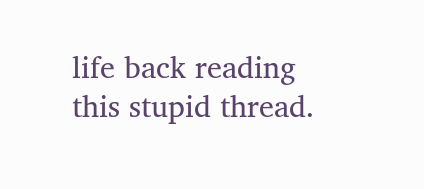life back reading this stupid thread.